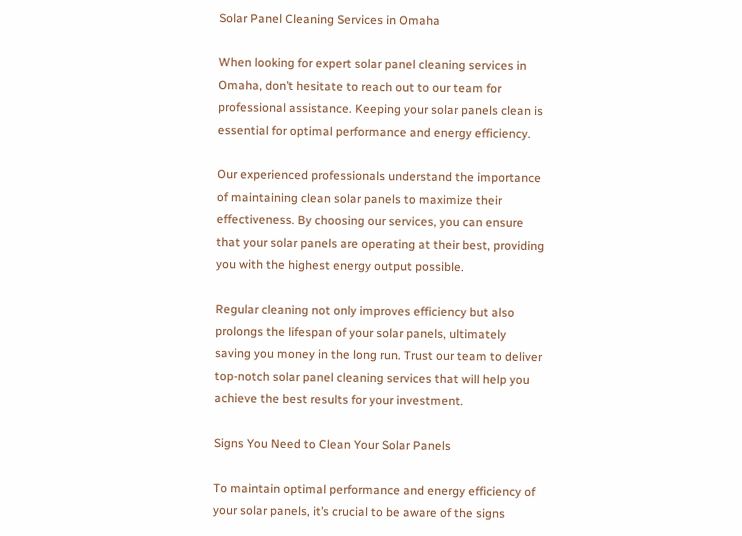Solar Panel Cleaning Services in Omaha

When looking for expert solar panel cleaning services in Omaha, don’t hesitate to reach out to our team for professional assistance. Keeping your solar panels clean is essential for optimal performance and energy efficiency.

Our experienced professionals understand the importance of maintaining clean solar panels to maximize their effectiveness. By choosing our services, you can ensure that your solar panels are operating at their best, providing you with the highest energy output possible.

Regular cleaning not only improves efficiency but also prolongs the lifespan of your solar panels, ultimately saving you money in the long run. Trust our team to deliver top-notch solar panel cleaning services that will help you achieve the best results for your investment.

Signs You Need to Clean Your Solar Panels

To maintain optimal performance and energy efficiency of your solar panels, it’s crucial to be aware of the signs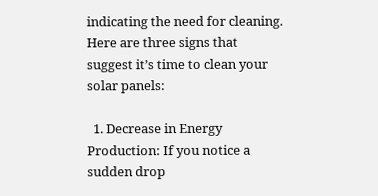indicating the need for cleaning. Here are three signs that suggest it’s time to clean your solar panels:

  1. Decrease in Energy Production: If you notice a sudden drop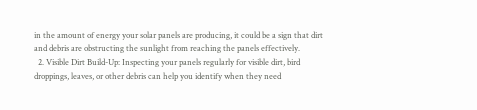in the amount of energy your solar panels are producing, it could be a sign that dirt and debris are obstructing the sunlight from reaching the panels effectively.
  2. Visible Dirt Build-Up: Inspecting your panels regularly for visible dirt, bird droppings, leaves, or other debris can help you identify when they need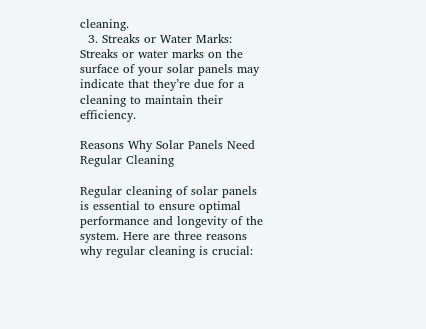cleaning.
  3. Streaks or Water Marks: Streaks or water marks on the surface of your solar panels may indicate that they’re due for a cleaning to maintain their efficiency.

Reasons Why Solar Panels Need Regular Cleaning

Regular cleaning of solar panels is essential to ensure optimal performance and longevity of the system. Here are three reasons why regular cleaning is crucial: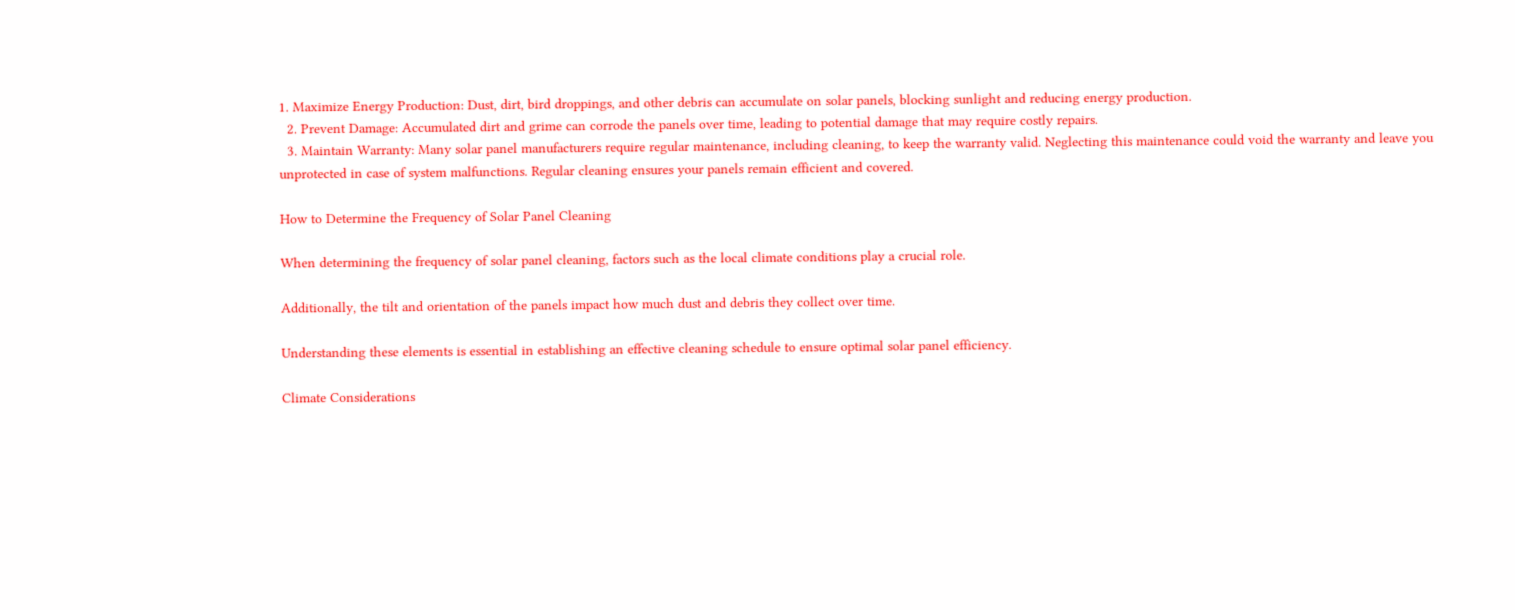1. Maximize Energy Production: Dust, dirt, bird droppings, and other debris can accumulate on solar panels, blocking sunlight and reducing energy production.
  2. Prevent Damage: Accumulated dirt and grime can corrode the panels over time, leading to potential damage that may require costly repairs.
  3. Maintain Warranty: Many solar panel manufacturers require regular maintenance, including cleaning, to keep the warranty valid. Neglecting this maintenance could void the warranty and leave you unprotected in case of system malfunctions. Regular cleaning ensures your panels remain efficient and covered.

How to Determine the Frequency of Solar Panel Cleaning

When determining the frequency of solar panel cleaning, factors such as the local climate conditions play a crucial role.

Additionally, the tilt and orientation of the panels impact how much dust and debris they collect over time.

Understanding these elements is essential in establishing an effective cleaning schedule to ensure optimal solar panel efficiency.

Climate Considerations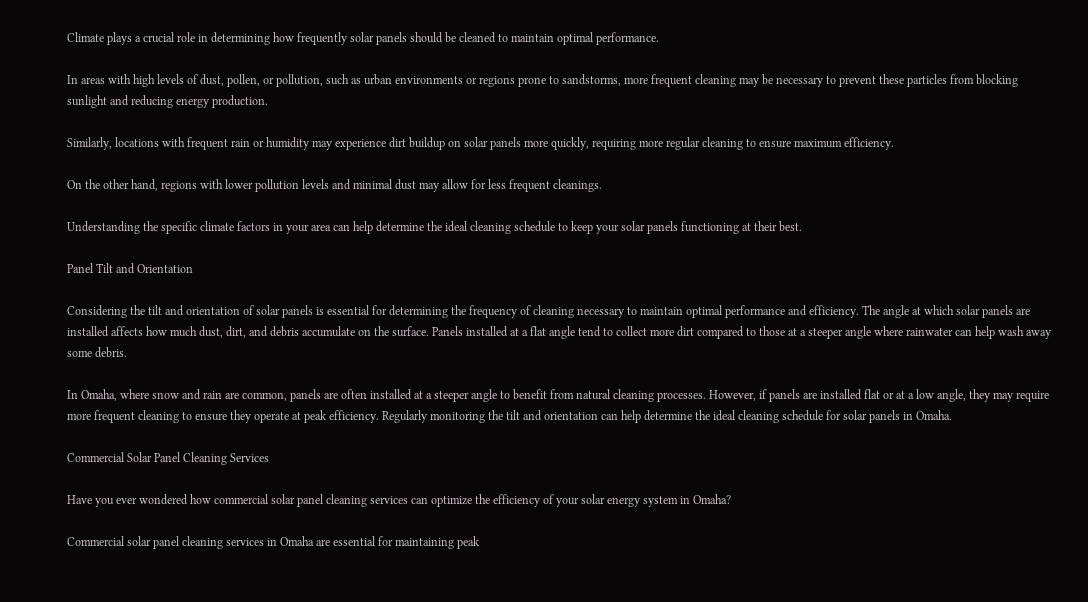Climate plays a crucial role in determining how frequently solar panels should be cleaned to maintain optimal performance.

In areas with high levels of dust, pollen, or pollution, such as urban environments or regions prone to sandstorms, more frequent cleaning may be necessary to prevent these particles from blocking sunlight and reducing energy production.

Similarly, locations with frequent rain or humidity may experience dirt buildup on solar panels more quickly, requiring more regular cleaning to ensure maximum efficiency.

On the other hand, regions with lower pollution levels and minimal dust may allow for less frequent cleanings.

Understanding the specific climate factors in your area can help determine the ideal cleaning schedule to keep your solar panels functioning at their best.

Panel Tilt and Orientation

Considering the tilt and orientation of solar panels is essential for determining the frequency of cleaning necessary to maintain optimal performance and efficiency. The angle at which solar panels are installed affects how much dust, dirt, and debris accumulate on the surface. Panels installed at a flat angle tend to collect more dirt compared to those at a steeper angle where rainwater can help wash away some debris.

In Omaha, where snow and rain are common, panels are often installed at a steeper angle to benefit from natural cleaning processes. However, if panels are installed flat or at a low angle, they may require more frequent cleaning to ensure they operate at peak efficiency. Regularly monitoring the tilt and orientation can help determine the ideal cleaning schedule for solar panels in Omaha.

Commercial Solar Panel Cleaning Services

Have you ever wondered how commercial solar panel cleaning services can optimize the efficiency of your solar energy system in Omaha?

Commercial solar panel cleaning services in Omaha are essential for maintaining peak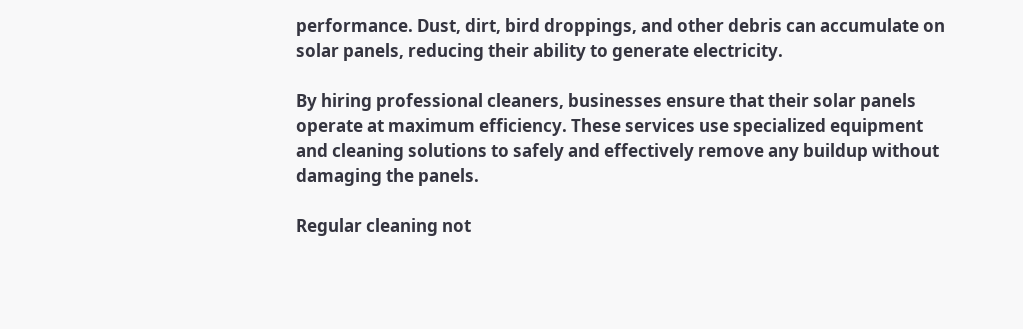performance. Dust, dirt, bird droppings, and other debris can accumulate on solar panels, reducing their ability to generate electricity.

By hiring professional cleaners, businesses ensure that their solar panels operate at maximum efficiency. These services use specialized equipment and cleaning solutions to safely and effectively remove any buildup without damaging the panels.

Regular cleaning not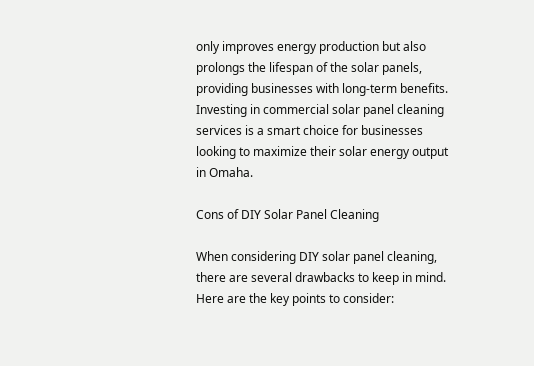only improves energy production but also prolongs the lifespan of the solar panels, providing businesses with long-term benefits. Investing in commercial solar panel cleaning services is a smart choice for businesses looking to maximize their solar energy output in Omaha.

Cons of DIY Solar Panel Cleaning

When considering DIY solar panel cleaning, there are several drawbacks to keep in mind. Here are the key points to consider: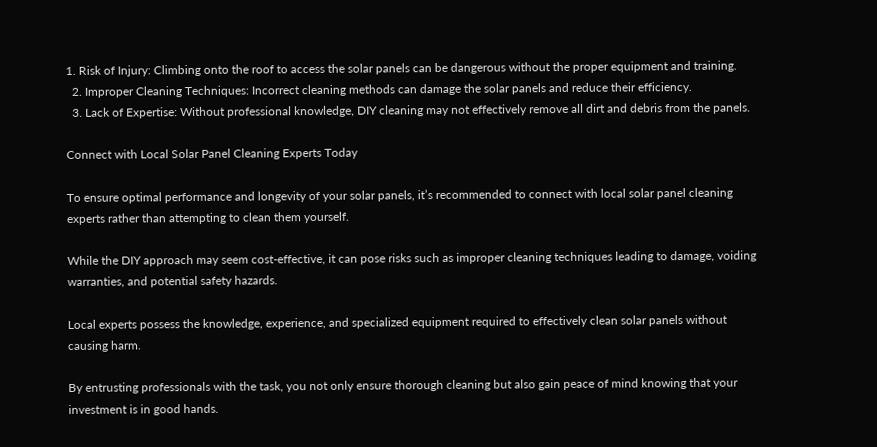1. Risk of Injury: Climbing onto the roof to access the solar panels can be dangerous without the proper equipment and training.
  2. Improper Cleaning Techniques: Incorrect cleaning methods can damage the solar panels and reduce their efficiency.
  3. Lack of Expertise: Without professional knowledge, DIY cleaning may not effectively remove all dirt and debris from the panels.

Connect with Local Solar Panel Cleaning Experts Today

To ensure optimal performance and longevity of your solar panels, it’s recommended to connect with local solar panel cleaning experts rather than attempting to clean them yourself.

While the DIY approach may seem cost-effective, it can pose risks such as improper cleaning techniques leading to damage, voiding warranties, and potential safety hazards.

Local experts possess the knowledge, experience, and specialized equipment required to effectively clean solar panels without causing harm.

By entrusting professionals with the task, you not only ensure thorough cleaning but also gain peace of mind knowing that your investment is in good hands.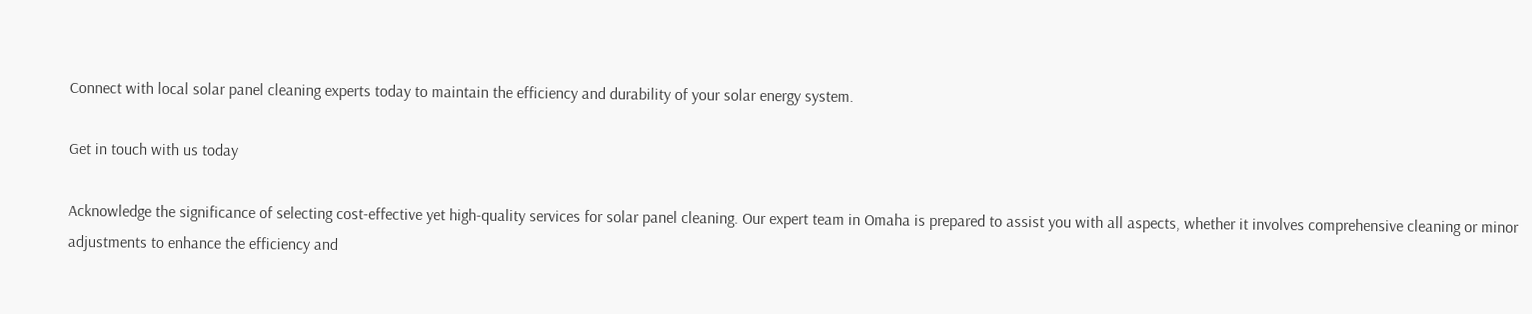Connect with local solar panel cleaning experts today to maintain the efficiency and durability of your solar energy system.

Get in touch with us today

Acknowledge the significance of selecting cost-effective yet high-quality services for solar panel cleaning. Our expert team in Omaha is prepared to assist you with all aspects, whether it involves comprehensive cleaning or minor adjustments to enhance the efficiency and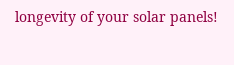longevity of your solar panels!